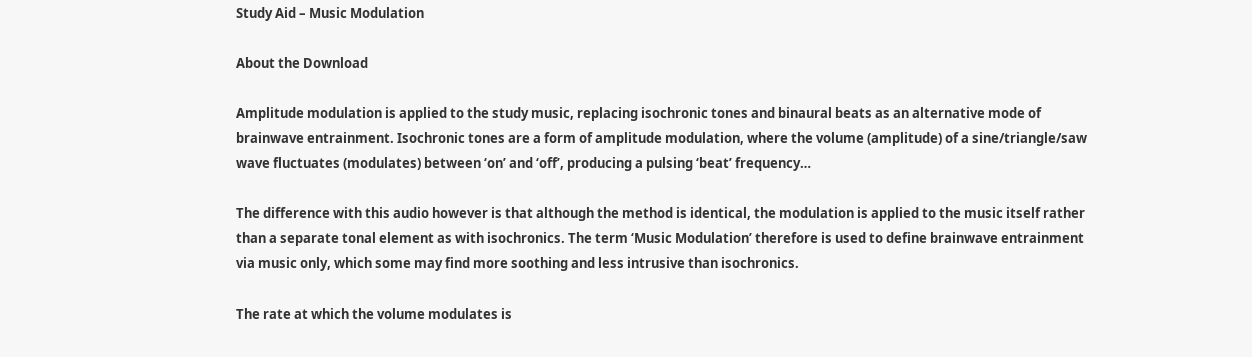Study Aid – Music Modulation

About the Download

Amplitude modulation is applied to the study music, replacing isochronic tones and binaural beats as an alternative mode of brainwave entrainment. Isochronic tones are a form of amplitude modulation, where the volume (amplitude) of a sine/triangle/saw wave fluctuates (modulates) between ‘on’ and ‘off’, producing a pulsing ‘beat’ frequency…

The difference with this audio however is that although the method is identical, the modulation is applied to the music itself rather than a separate tonal element as with isochronics. The term ‘Music Modulation’ therefore is used to define brainwave entrainment via music only, which some may find more soothing and less intrusive than isochronics.

The rate at which the volume modulates is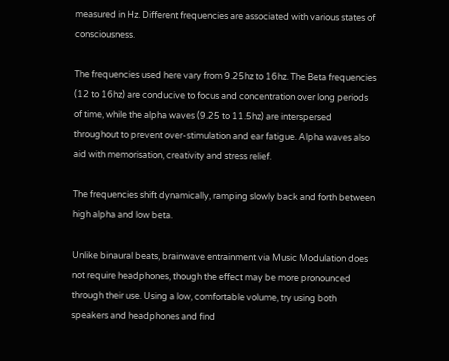measured in Hz. Different frequencies are associated with various states of consciousness.

The frequencies used here vary from 9.25hz to 16hz. The Beta frequencies (12 to 16hz) are conducive to focus and concentration over long periods of time, while the alpha waves (9.25 to 11.5hz) are interspersed throughout to prevent over-stimulation and ear fatigue. Alpha waves also aid with memorisation, creativity and stress relief.

The frequencies shift dynamically, ramping slowly back and forth between high alpha and low beta.

Unlike binaural beats, brainwave entrainment via Music Modulation does not require headphones, though the effect may be more pronounced through their use. Using a low, comfortable volume, try using both speakers and headphones and find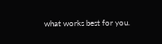what works best for you.